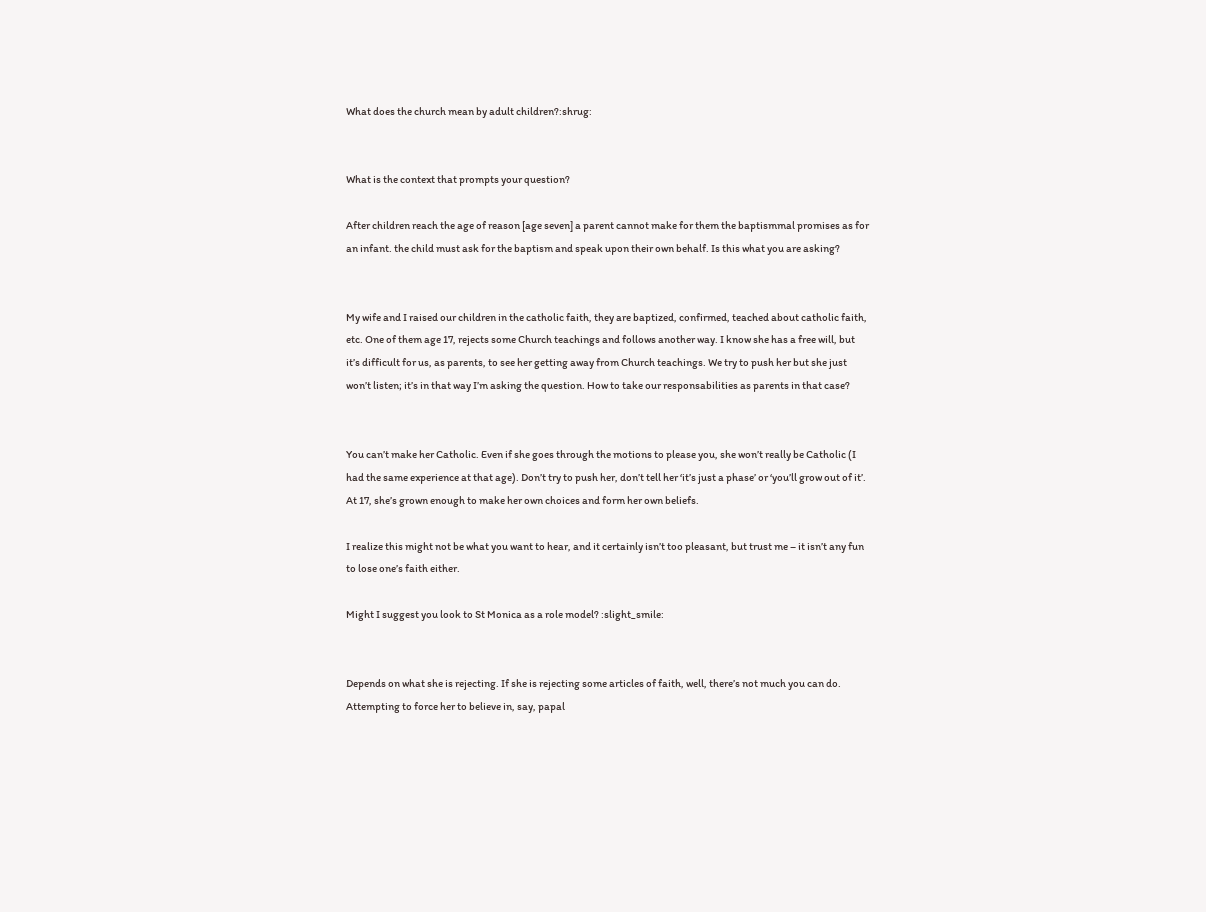What does the church mean by adult children?:shrug:


What is the context that prompts your question?

After children reach the age of reason [age seven] a parent cannot make for them the baptismmal promises as for an infant. the child must ask for the baptism and speak upon their own behalf. Is this what you are asking?


My wife and I raised our children in the catholic faith, they are baptized, confirmed, teached about catholic faith, etc. One of them age 17, rejects some Church teachings and follows another way. I know she has a free will, but it’s difficult for us, as parents, to see her getting away from Church teachings. We try to push her but she just won’t listen; it’s in that way I’m asking the question. How to take our responsabilities as parents in that case?


You can’t make her Catholic. Even if she goes through the motions to please you, she won’t really be Catholic (I had the same experience at that age). Don’t try to push her, don’t tell her ‘it’s just a phase’ or ‘you’ll grow out of it’. At 17, she’s grown enough to make her own choices and form her own beliefs.

I realize this might not be what you want to hear, and it certainly isn’t too pleasant, but trust me – it isn’t any fun to lose one’s faith either.

Might I suggest you look to St Monica as a role model? :slight_smile:


Depends on what she is rejecting. If she is rejecting some articles of faith, well, there’s not much you can do. Attempting to force her to believe in, say, papal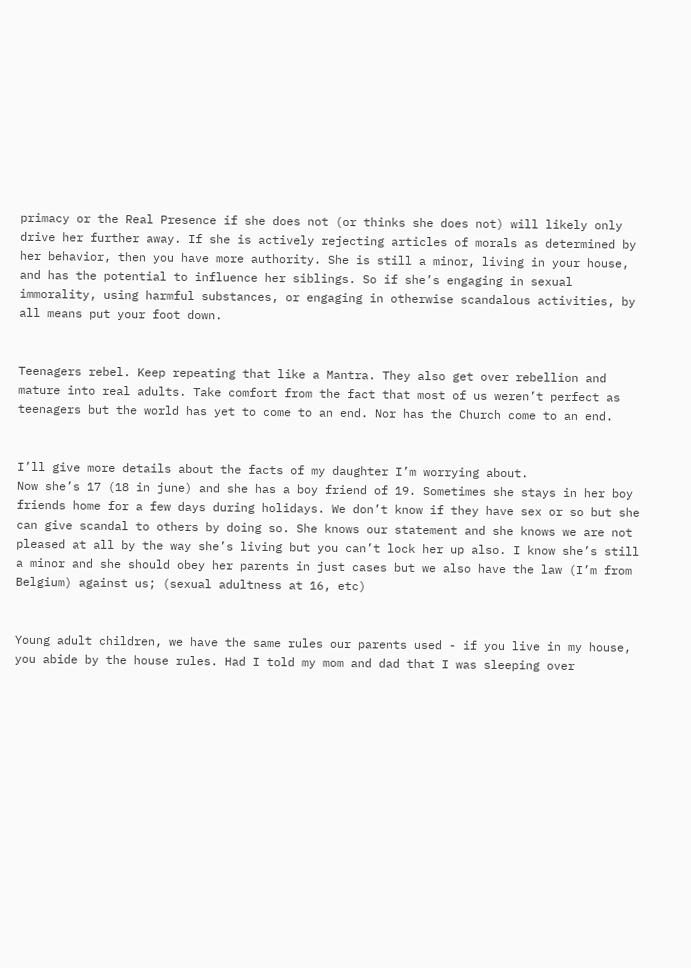primacy or the Real Presence if she does not (or thinks she does not) will likely only drive her further away. If she is actively rejecting articles of morals as determined by her behavior, then you have more authority. She is still a minor, living in your house, and has the potential to influence her siblings. So if she’s engaging in sexual immorality, using harmful substances, or engaging in otherwise scandalous activities, by all means put your foot down.


Teenagers rebel. Keep repeating that like a Mantra. They also get over rebellion and mature into real adults. Take comfort from the fact that most of us weren’t perfect as teenagers but the world has yet to come to an end. Nor has the Church come to an end.


I’ll give more details about the facts of my daughter I’m worrying about.
Now she’s 17 (18 in june) and she has a boy friend of 19. Sometimes she stays in her boy friends home for a few days during holidays. We don’t know if they have sex or so but she can give scandal to others by doing so. She knows our statement and she knows we are not pleased at all by the way she’s living but you can’t lock her up also. I know she’s still a minor and she should obey her parents in just cases but we also have the law (I’m from Belgium) against us; (sexual adultness at 16, etc)


Young adult children, we have the same rules our parents used - if you live in my house, you abide by the house rules. Had I told my mom and dad that I was sleeping over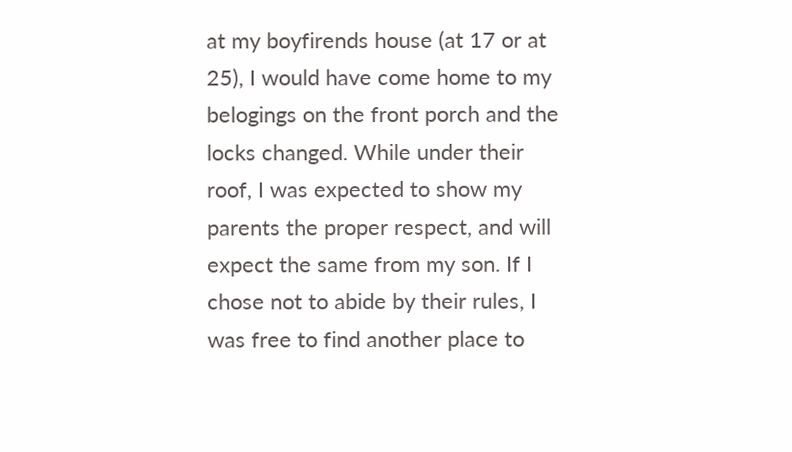at my boyfirends house (at 17 or at 25), I would have come home to my belogings on the front porch and the locks changed. While under their roof, I was expected to show my parents the proper respect, and will expect the same from my son. If I chose not to abide by their rules, I was free to find another place to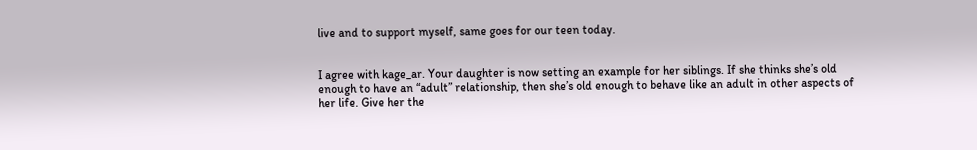live and to support myself, same goes for our teen today.


I agree with kage_ar. Your daughter is now setting an example for her siblings. If she thinks she’s old enough to have an “adult” relationship, then she’s old enough to behave like an adult in other aspects of her life. Give her the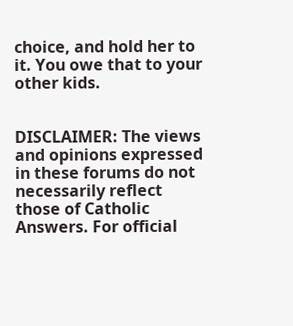choice, and hold her to it. You owe that to your other kids.


DISCLAIMER: The views and opinions expressed in these forums do not necessarily reflect those of Catholic Answers. For official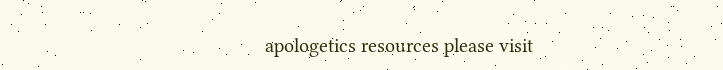apologetics resources please visit